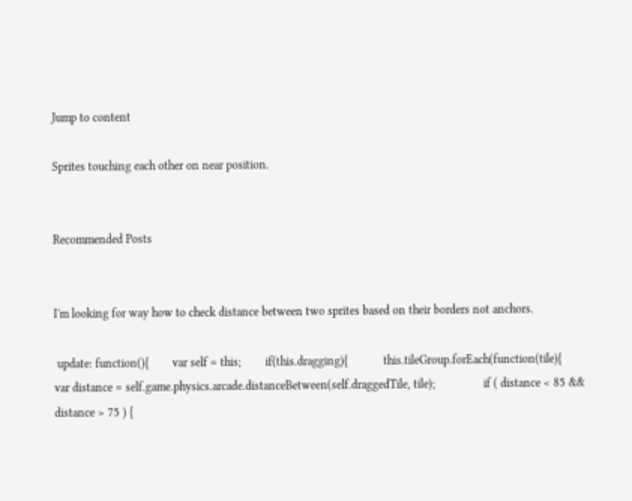Jump to content

Sprites touching each other on near position.


Recommended Posts


I'm looking for way how to check distance between two sprites based on their borders not anchors.

 update: function(){        var self = this;        if(this.dragging){            this.tileGroup.forEach(function(tile){                var distance = self.game.physics.arcade.distanceBetween(self.draggedTile, tile);                if ( distance < 85 && distance > 75 ) {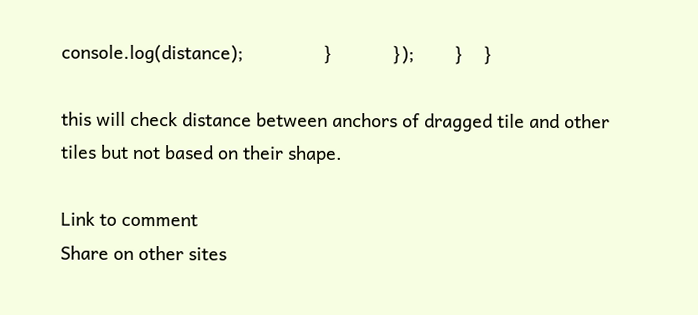console.log(distance);                }            });        }    }

this will check distance between anchors of dragged tile and other tiles but not based on their shape.

Link to comment
Share on other sites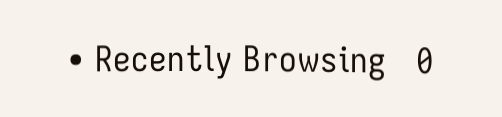• Recently Browsing   0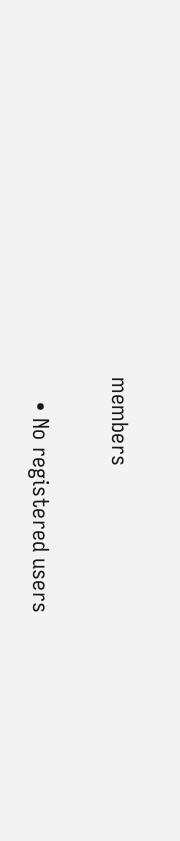members

    • No registered users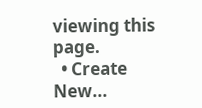viewing this page.
  • Create New...